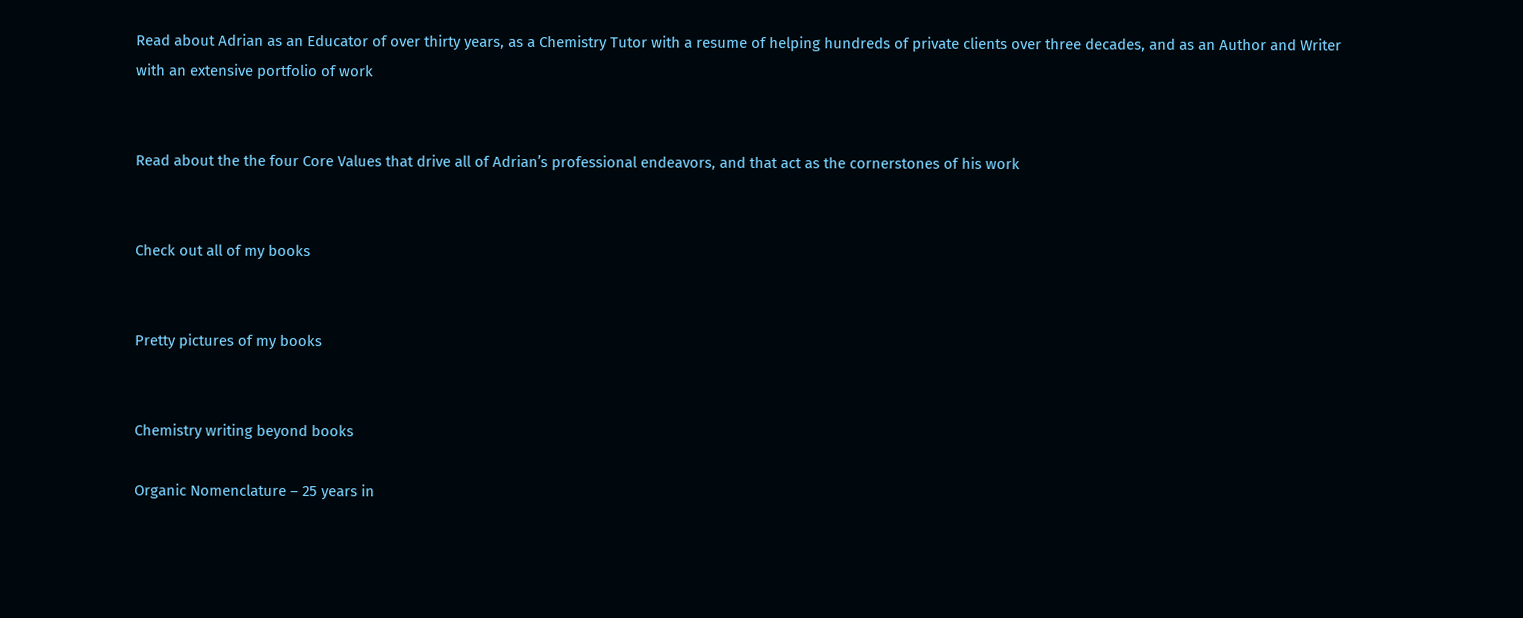Read about Adrian as an Educator of over thirty years, as a Chemistry Tutor with a resume of helping hundreds of private clients over three decades, and as an Author and Writer with an extensive portfolio of work


Read about the the four Core Values that drive all of Adrian’s professional endeavors, and that act as the cornerstones of his work


Check out all of my books


Pretty pictures of my books


Chemistry writing beyond books

Organic Nomenclature – 25 years in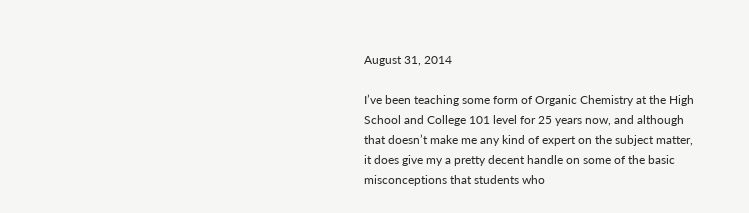August 31, 2014

I’ve been teaching some form of Organic Chemistry at the High School and College 101 level for 25 years now, and although that doesn’t make me any kind of expert on the subject matter, it does give my a pretty decent handle on some of the basic misconceptions that students who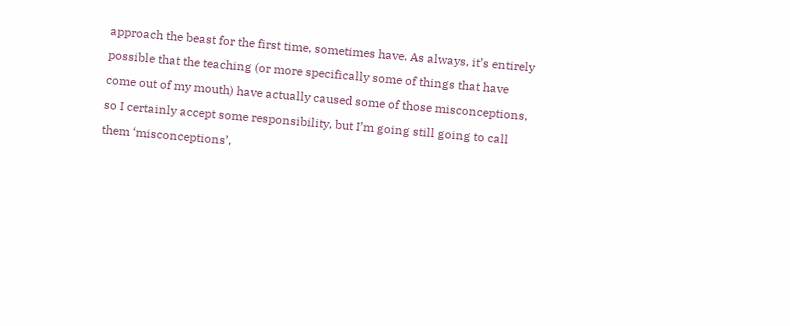approach the beast for the first time, sometimes have. As always, it’s entirely possible that the teaching (or more specifically some of things that have come out of my mouth) have actually caused some of those misconceptions, so I certainly accept some responsibility, but I’m going still going to call them ‘misconceptions’,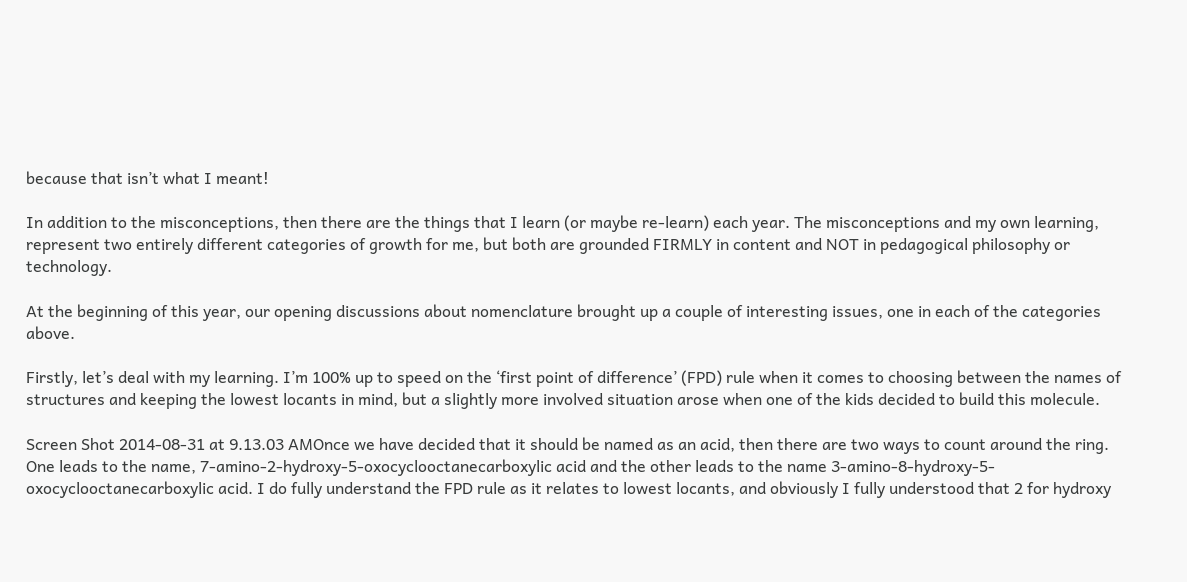because that isn’t what I meant!

In addition to the misconceptions, then there are the things that I learn (or maybe re-learn) each year. The misconceptions and my own learning, represent two entirely different categories of growth for me, but both are grounded FIRMLY in content and NOT in pedagogical philosophy or technology.

At the beginning of this year, our opening discussions about nomenclature brought up a couple of interesting issues, one in each of the categories above.

Firstly, let’s deal with my learning. I’m 100% up to speed on the ‘first point of difference’ (FPD) rule when it comes to choosing between the names of  structures and keeping the lowest locants in mind, but a slightly more involved situation arose when one of the kids decided to build this molecule.

Screen Shot 2014-08-31 at 9.13.03 AMOnce we have decided that it should be named as an acid, then there are two ways to count around the ring. One leads to the name, 7-amino-2-hydroxy-5-oxocyclooctanecarboxylic acid and the other leads to the name 3-amino-8-hydroxy-5-oxocyclooctanecarboxylic acid. I do fully understand the FPD rule as it relates to lowest locants, and obviously I fully understood that 2 for hydroxy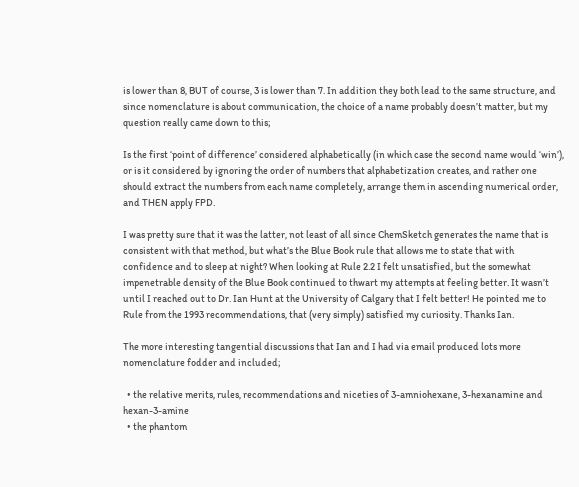is lower than 8, BUT of course, 3 is lower than 7. In addition they both lead to the same structure, and since nomenclature is about communication, the choice of a name probably doesn’t matter, but my question really came down to this;

Is the first ‘point of difference’ considered alphabetically (in which case the second name would ‘win’), or is it considered by ignoring the order of numbers that alphabetization creates, and rather one should extract the numbers from each name completely, arrange them in ascending numerical order, and THEN apply FPD.

I was pretty sure that it was the latter, not least of all since ChemSketch generates the name that is consistent with that method, but what’s the Blue Book rule that allows me to state that with confidence and to sleep at night? When looking at Rule 2.2 I felt unsatisfied, but the somewhat impenetrable density of the Blue Book continued to thwart my attempts at feeling better. It wasn’t until I reached out to Dr. Ian Hunt at the University of Calgary that I felt better! He pointed me to Rule from the 1993 recommendations, that (very simply) satisfied my curiosity. Thanks Ian.

The more interesting tangential discussions that Ian and I had via email produced lots more nomenclature fodder and included;

  • the relative merits, rules, recommendations and niceties of 3-amniohexane, 3-hexanamine and hexan-3-amine
  • the phantom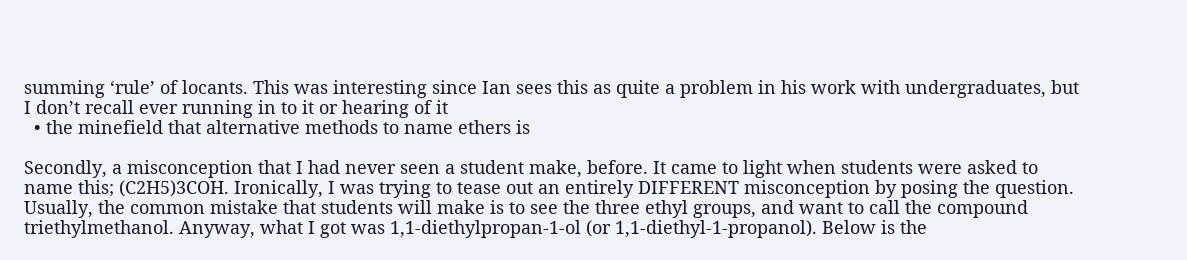summing ‘rule’ of locants. This was interesting since Ian sees this as quite a problem in his work with undergraduates, but I don’t recall ever running in to it or hearing of it
  • the minefield that alternative methods to name ethers is

Secondly, a misconception that I had never seen a student make, before. It came to light when students were asked to name this; (C2H5)3COH. Ironically, I was trying to tease out an entirely DIFFERENT misconception by posing the question. Usually, the common mistake that students will make is to see the three ethyl groups, and want to call the compound triethylmethanol. Anyway, what I got was 1,1-diethylpropan-1-ol (or 1,1-diethyl-1-propanol). Below is the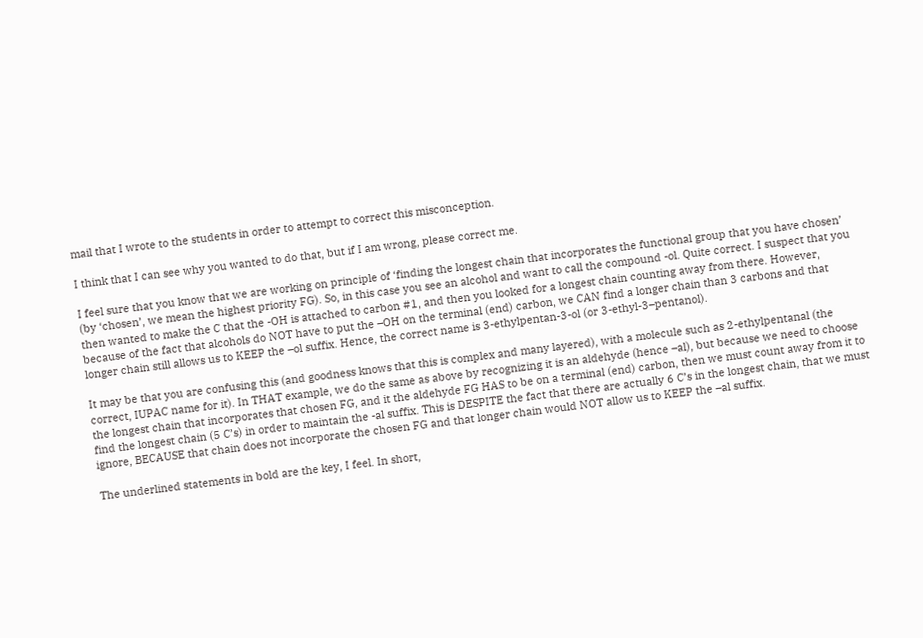mail that I wrote to the students in order to attempt to correct this misconception.

I think that I can see why you wanted to do that, but if I am wrong, please correct me.

I feel sure that you know that we are working on principle of ‘finding the longest chain that incorporates the functional group that you have chosen’ (by ‘chosen’, we mean the highest priority FG). So, in this case you see an alcohol and want to call the compound -ol. Quite correct. I suspect that you then wanted to make the C that the -OH is attached to carbon #1, and then you looked for a longest chain counting away from there. However, because of the fact that alcohols do NOT have to put the –OH on the terminal (end) carbon, we CAN find a longer chain than 3 carbons and that longer chain still allows us to KEEP the –ol suffix. Hence, the correct name is 3-ethylpentan-3-ol (or 3-ethyl-3–pentanol).

It may be that you are confusing this (and goodness knows that this is complex and many layered), with a molecule such as 2-ethylpentanal (the correct, IUPAC name for it). In THAT example, we do the same as above by recognizing it is an aldehyde (hence –al), but because we need to choose the longest chain that incorporates that chosen FG, and it the aldehyde FG HAS to be on a terminal (end) carbon, then we must count away from it to find the longest chain (5 C’s) in order to maintain the -al suffix. This is DESPITE the fact that there are actually 6 C’s in the longest chain, that we must ignore, BECAUSE that chain does not incorporate the chosen FG and that longer chain would NOT allow us to KEEP the –al suffix.

The underlined statements in bold are the key, I feel. In short,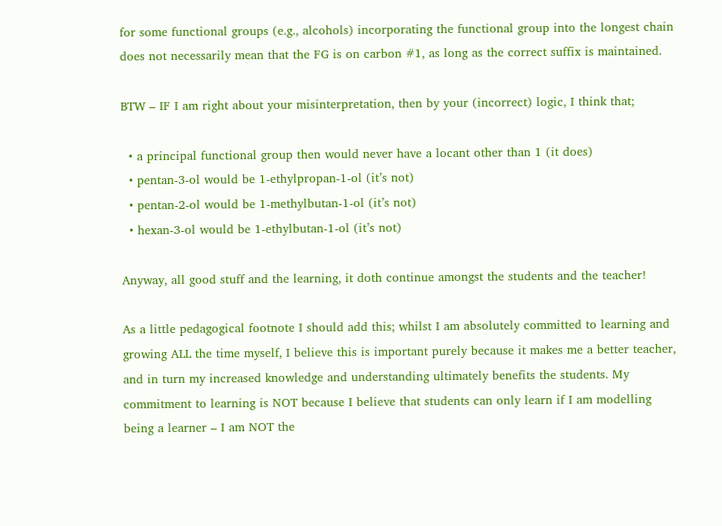for some functional groups (e.g., alcohols) incorporating the functional group into the longest chain does not necessarily mean that the FG is on carbon #1, as long as the correct suffix is maintained.

BTW – IF I am right about your misinterpretation, then by your (incorrect) logic, I think that;

  • a principal functional group then would never have a locant other than 1 (it does)
  • pentan-3-ol would be 1-ethylpropan-1-ol (it’s not)
  • pentan-2-ol would be 1-methylbutan-1-ol (it’s not)
  • hexan-3-ol would be 1-ethylbutan-1-ol (it’s not)

Anyway, all good stuff and the learning, it doth continue amongst the students and the teacher!

As a little pedagogical footnote I should add this; whilst I am absolutely committed to learning and growing ALL the time myself, I believe this is important purely because it makes me a better teacher, and in turn my increased knowledge and understanding ultimately benefits the students. My commitment to learning is NOT because I believe that students can only learn if I am modelling being a learner – I am NOT the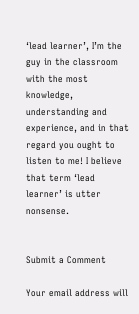‘lead learner’, I’m the guy in the classroom with the most knowledge, understanding and experience, and in that regard you ought to listen to me! I believe that term ‘lead learner’ is utter nonsense.


Submit a Comment

Your email address will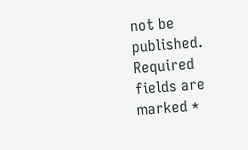not be published. Required fields are marked *